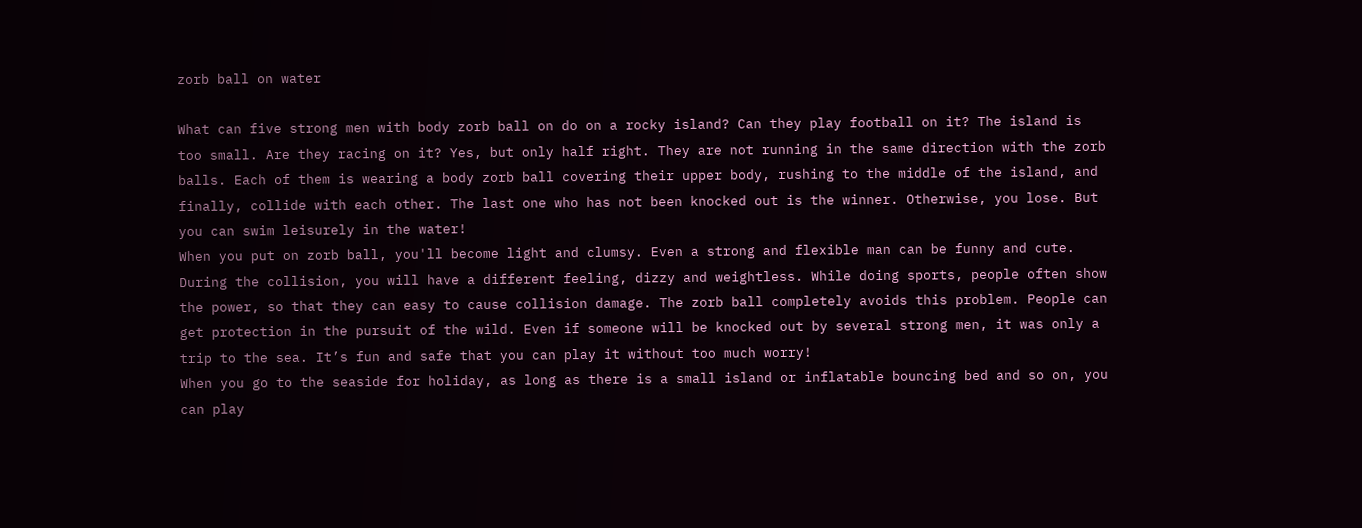zorb ball on water

What can five strong men with body zorb ball on do on a rocky island? Can they play football on it? The island is too small. Are they racing on it? Yes, but only half right. They are not running in the same direction with the zorb balls. Each of them is wearing a body zorb ball covering their upper body, rushing to the middle of the island, and finally, collide with each other. The last one who has not been knocked out is the winner. Otherwise, you lose. But you can swim leisurely in the water!
When you put on zorb ball, you'll become light and clumsy. Even a strong and flexible man can be funny and cute. During the collision, you will have a different feeling, dizzy and weightless. While doing sports, people often show the power, so that they can easy to cause collision damage. The zorb ball completely avoids this problem. People can get protection in the pursuit of the wild. Even if someone will be knocked out by several strong men, it was only a trip to the sea. It’s fun and safe that you can play it without too much worry!
When you go to the seaside for holiday, as long as there is a small island or inflatable bouncing bed and so on, you can play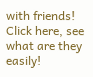with friends! Click here, see what are they easily!